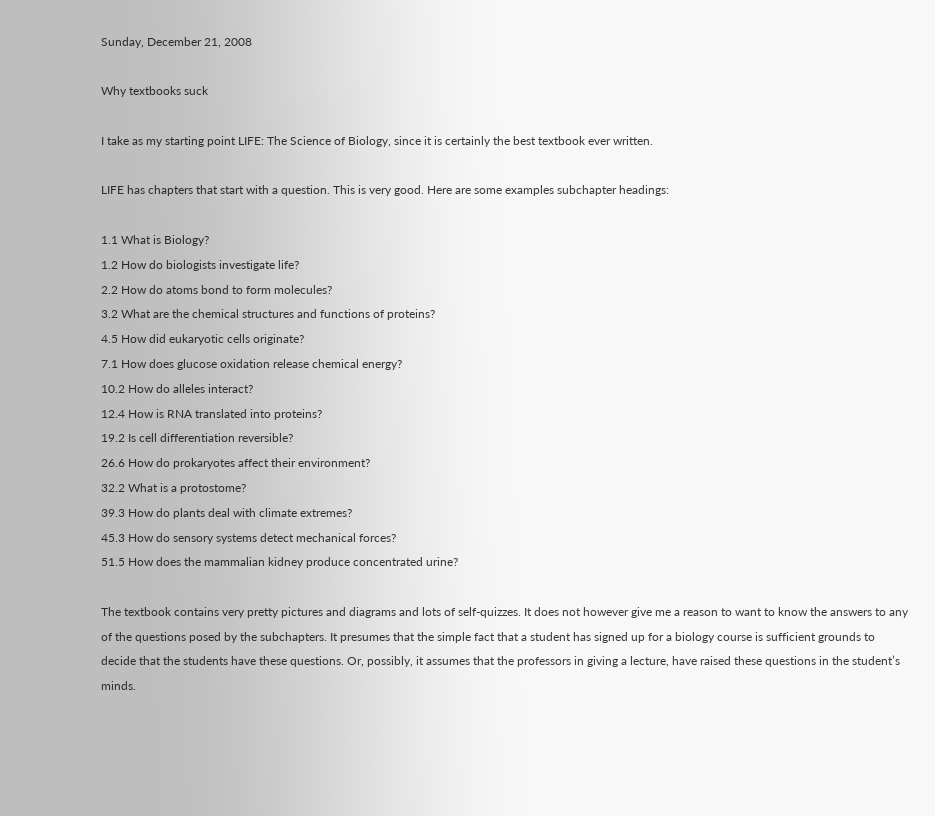Sunday, December 21, 2008

Why textbooks suck

I take as my starting point LIFE: The Science of Biology, since it is certainly the best textbook ever written.

LIFE has chapters that start with a question. This is very good. Here are some examples subchapter headings:

1.1 What is Biology?
1.2 How do biologists investigate life?
2.2 How do atoms bond to form molecules?
3.2 What are the chemical structures and functions of proteins?
4.5 How did eukaryotic cells originate?
7.1 How does glucose oxidation release chemical energy?
10.2 How do alleles interact?
12.4 How is RNA translated into proteins?
19.2 Is cell differentiation reversible?
26.6 How do prokaryotes affect their environment?
32.2 What is a protostome?
39.3 How do plants deal with climate extremes?
45.3 How do sensory systems detect mechanical forces?
51.5 How does the mammalian kidney produce concentrated urine?

The textbook contains very pretty pictures and diagrams and lots of self-quizzes. It does not however give me a reason to want to know the answers to any of the questions posed by the subchapters. It presumes that the simple fact that a student has signed up for a biology course is sufficient grounds to decide that the students have these questions. Or, possibly, it assumes that the professors in giving a lecture, have raised these questions in the student’s minds.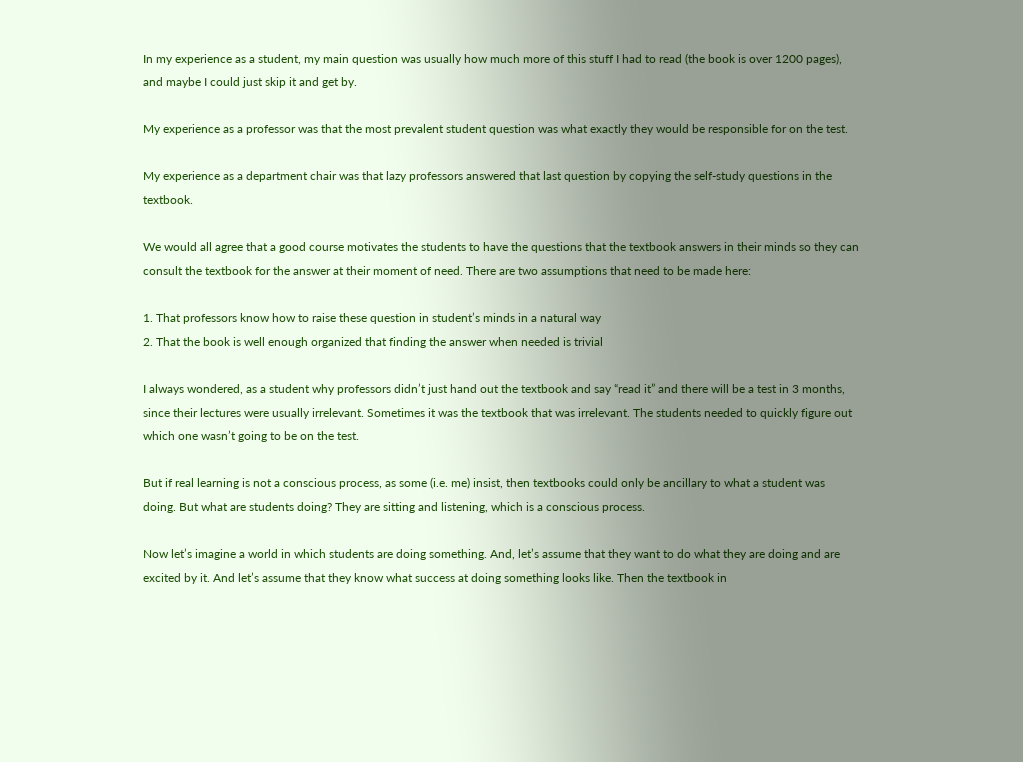In my experience as a student, my main question was usually how much more of this stuff I had to read (the book is over 1200 pages), and maybe I could just skip it and get by.

My experience as a professor was that the most prevalent student question was what exactly they would be responsible for on the test.

My experience as a department chair was that lazy professors answered that last question by copying the self-study questions in the textbook.

We would all agree that a good course motivates the students to have the questions that the textbook answers in their minds so they can consult the textbook for the answer at their moment of need. There are two assumptions that need to be made here:

1. That professors know how to raise these question in student’s minds in a natural way
2. That the book is well enough organized that finding the answer when needed is trivial

I always wondered, as a student why professors didn’t just hand out the textbook and say “read it” and there will be a test in 3 months, since their lectures were usually irrelevant. Sometimes it was the textbook that was irrelevant. The students needed to quickly figure out which one wasn’t going to be on the test.

But if real learning is not a conscious process, as some (i.e. me) insist, then textbooks could only be ancillary to what a student was doing. But what are students doing? They are sitting and listening, which is a conscious process.

Now let’s imagine a world in which students are doing something. And, let’s assume that they want to do what they are doing and are excited by it. And let’s assume that they know what success at doing something looks like. Then the textbook in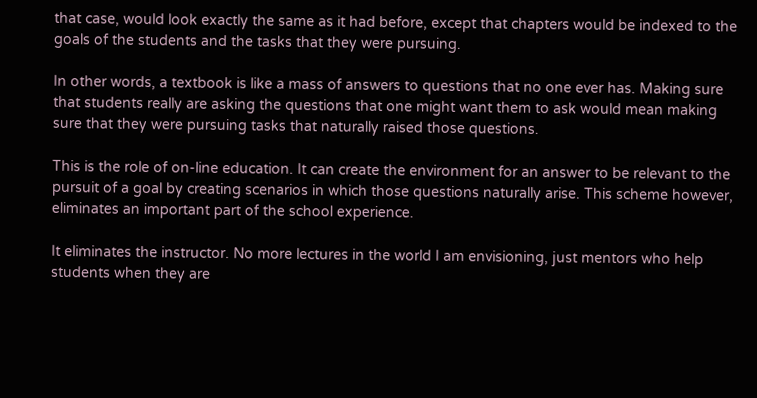that case, would look exactly the same as it had before, except that chapters would be indexed to the goals of the students and the tasks that they were pursuing.

In other words, a textbook is like a mass of answers to questions that no one ever has. Making sure that students really are asking the questions that one might want them to ask would mean making sure that they were pursuing tasks that naturally raised those questions.

This is the role of on-line education. It can create the environment for an answer to be relevant to the pursuit of a goal by creating scenarios in which those questions naturally arise. This scheme however, eliminates an important part of the school experience.

It eliminates the instructor. No more lectures in the world I am envisioning, just mentors who help students when they are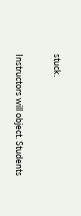stuck.

Instructors will object. Students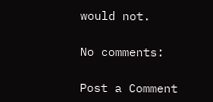would not.

No comments:

Post a Comment